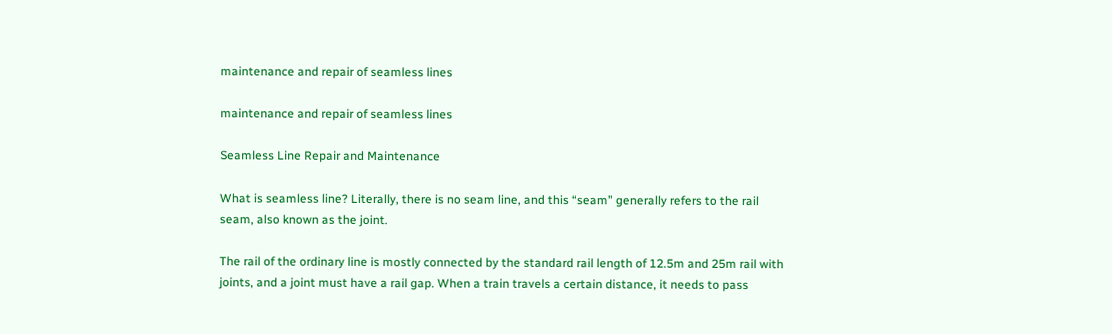maintenance and repair of seamless lines

maintenance and repair of seamless lines

Seamless Line Repair and Maintenance

What is seamless line? Literally, there is no seam line, and this “seam” generally refers to the rail seam, also known as the joint.

The rail of the ordinary line is mostly connected by the standard rail length of 12.5m and 25m rail with joints, and a joint must have a rail gap. When a train travels a certain distance, it needs to pass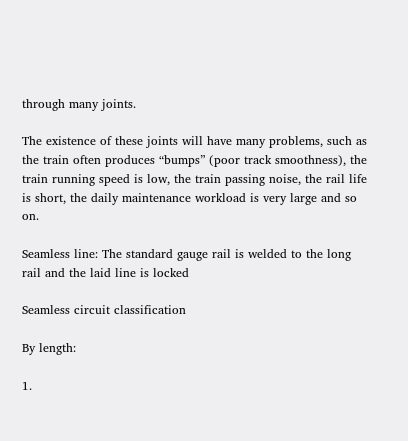through many joints.

The existence of these joints will have many problems, such as the train often produces “bumps” (poor track smoothness), the train running speed is low, the train passing noise, the rail life is short, the daily maintenance workload is very large and so on.

Seamless line: The standard gauge rail is welded to the long rail and the laid line is locked

Seamless circuit classification

By length:

1.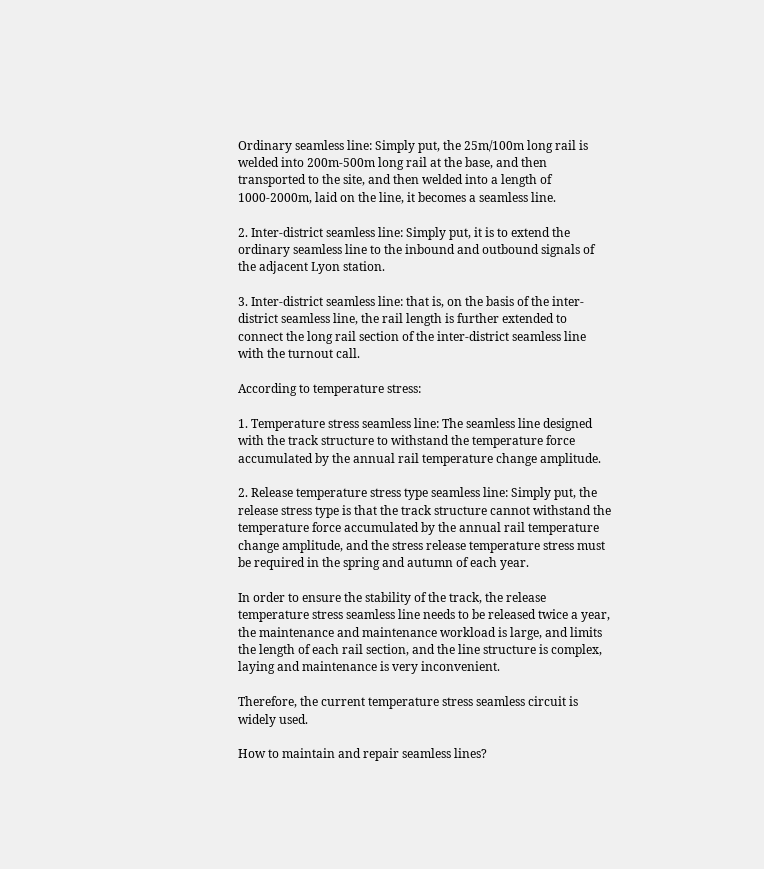Ordinary seamless line: Simply put, the 25m/100m long rail is welded into 200m-500m long rail at the base, and then transported to the site, and then welded into a length of 1000-2000m, laid on the line, it becomes a seamless line.

2. Inter-district seamless line: Simply put, it is to extend the ordinary seamless line to the inbound and outbound signals of the adjacent Lyon station.

3. Inter-district seamless line: that is, on the basis of the inter-district seamless line, the rail length is further extended to connect the long rail section of the inter-district seamless line with the turnout call.

According to temperature stress:

1. Temperature stress seamless line: The seamless line designed with the track structure to withstand the temperature force accumulated by the annual rail temperature change amplitude.

2. Release temperature stress type seamless line: Simply put, the release stress type is that the track structure cannot withstand the temperature force accumulated by the annual rail temperature change amplitude, and the stress release temperature stress must be required in the spring and autumn of each year.

In order to ensure the stability of the track, the release temperature stress seamless line needs to be released twice a year, the maintenance and maintenance workload is large, and limits the length of each rail section, and the line structure is complex, laying and maintenance is very inconvenient.

Therefore, the current temperature stress seamless circuit is widely used.

How to maintain and repair seamless lines?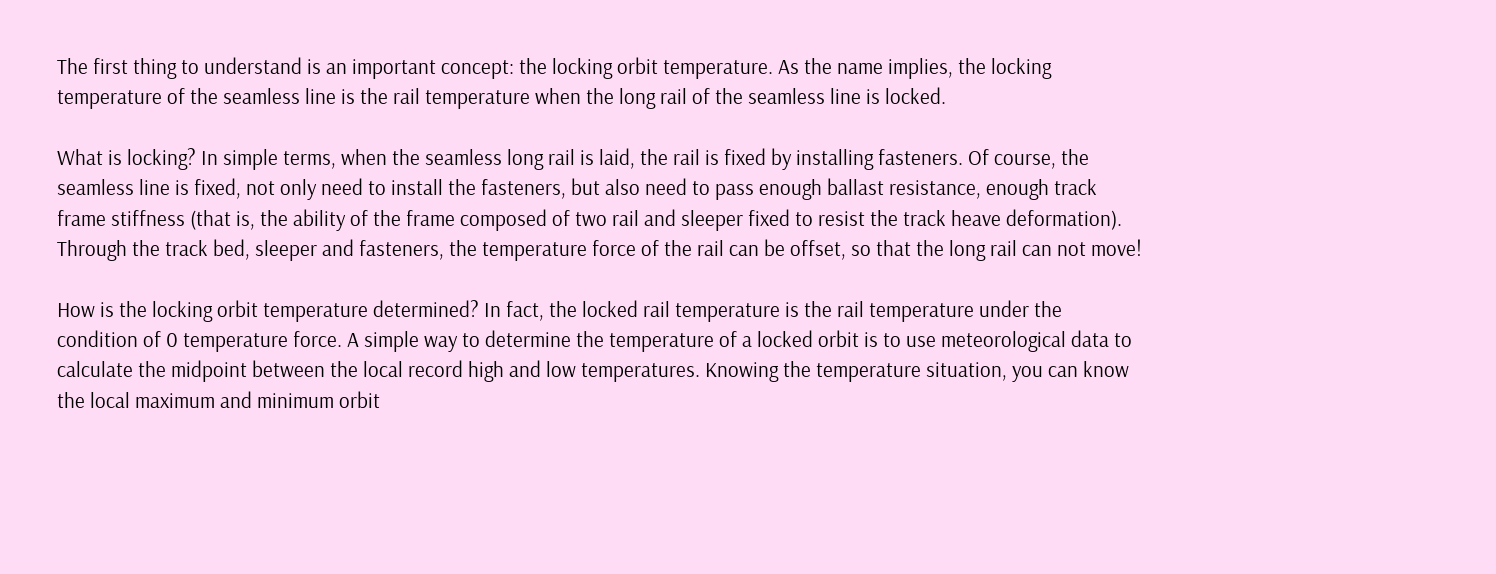The first thing to understand is an important concept: the locking orbit temperature. As the name implies, the locking temperature of the seamless line is the rail temperature when the long rail of the seamless line is locked.

What is locking? In simple terms, when the seamless long rail is laid, the rail is fixed by installing fasteners. Of course, the seamless line is fixed, not only need to install the fasteners, but also need to pass enough ballast resistance, enough track frame stiffness (that is, the ability of the frame composed of two rail and sleeper fixed to resist the track heave deformation). Through the track bed, sleeper and fasteners, the temperature force of the rail can be offset, so that the long rail can not move!

How is the locking orbit temperature determined? In fact, the locked rail temperature is the rail temperature under the condition of 0 temperature force. A simple way to determine the temperature of a locked orbit is to use meteorological data to calculate the midpoint between the local record high and low temperatures. Knowing the temperature situation, you can know the local maximum and minimum orbit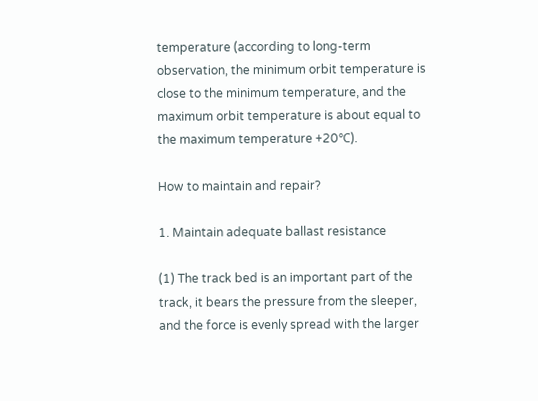temperature (according to long-term observation, the minimum orbit temperature is close to the minimum temperature, and the maximum orbit temperature is about equal to the maximum temperature +20℃).

How to maintain and repair?

1. Maintain adequate ballast resistance

(1) The track bed is an important part of the track, it bears the pressure from the sleeper, and the force is evenly spread with the larger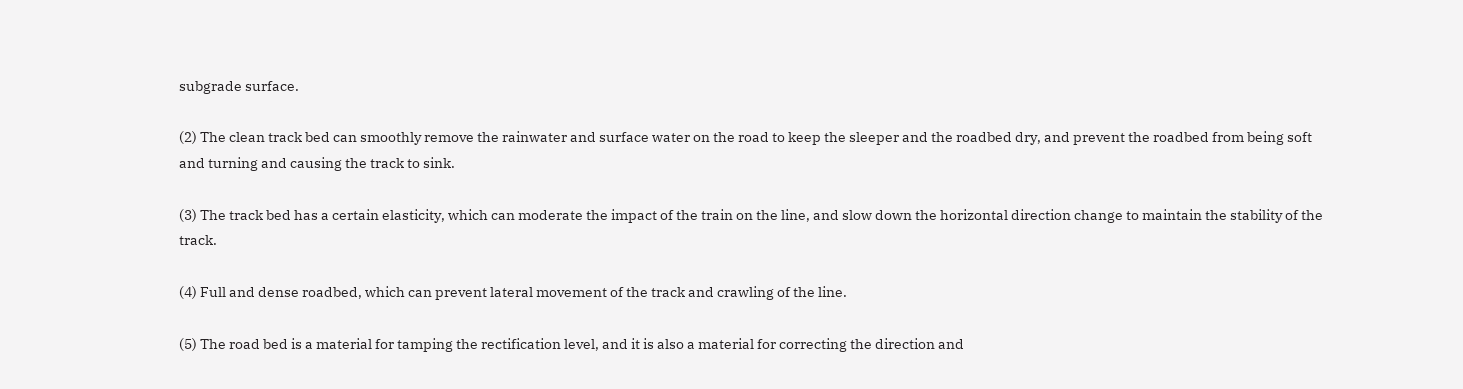subgrade surface.

(2) The clean track bed can smoothly remove the rainwater and surface water on the road to keep the sleeper and the roadbed dry, and prevent the roadbed from being soft and turning and causing the track to sink.

(3) The track bed has a certain elasticity, which can moderate the impact of the train on the line, and slow down the horizontal direction change to maintain the stability of the track.

(4) Full and dense roadbed, which can prevent lateral movement of the track and crawling of the line.

(5) The road bed is a material for tamping the rectification level, and it is also a material for correcting the direction and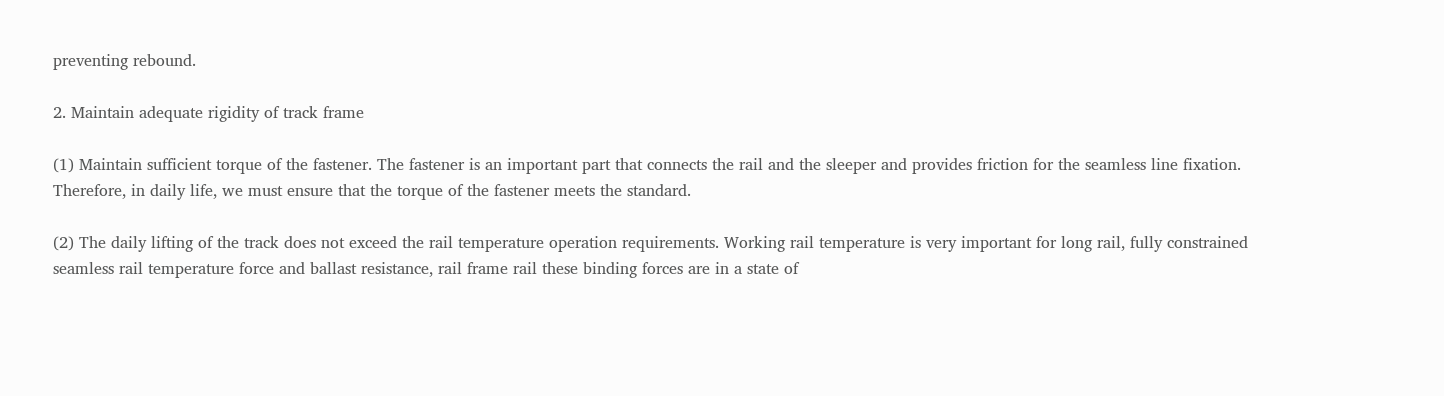preventing rebound.

2. Maintain adequate rigidity of track frame

(1) Maintain sufficient torque of the fastener. The fastener is an important part that connects the rail and the sleeper and provides friction for the seamless line fixation. Therefore, in daily life, we must ensure that the torque of the fastener meets the standard.

(2) The daily lifting of the track does not exceed the rail temperature operation requirements. Working rail temperature is very important for long rail, fully constrained seamless rail temperature force and ballast resistance, rail frame rail these binding forces are in a state of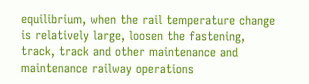equilibrium, when the rail temperature change is relatively large, loosen the fastening, track, track and other maintenance and maintenance railway operations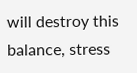will destroy this balance, stress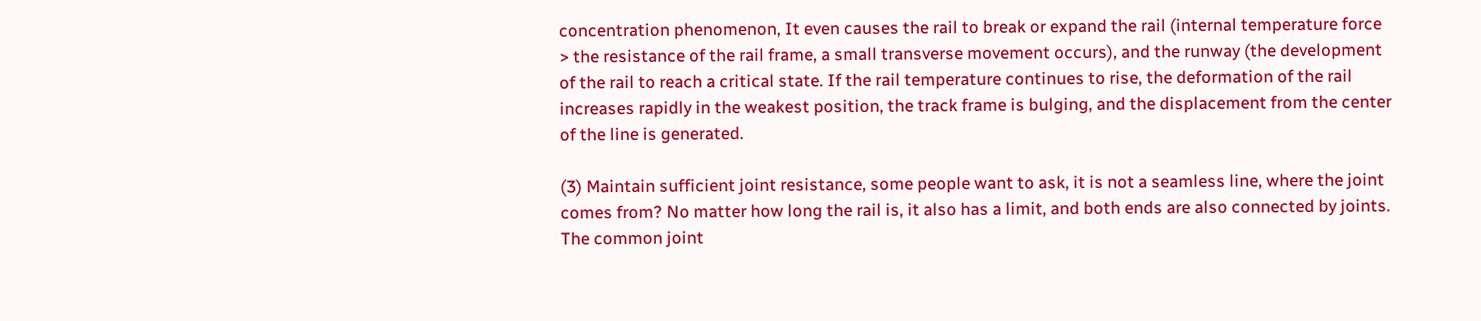concentration phenomenon, It even causes the rail to break or expand the rail (internal temperature force > the resistance of the rail frame, a small transverse movement occurs), and the runway (the development of the rail to reach a critical state. If the rail temperature continues to rise, the deformation of the rail increases rapidly in the weakest position, the track frame is bulging, and the displacement from the center of the line is generated.

(3) Maintain sufficient joint resistance, some people want to ask, it is not a seamless line, where the joint comes from? No matter how long the rail is, it also has a limit, and both ends are also connected by joints. The common joint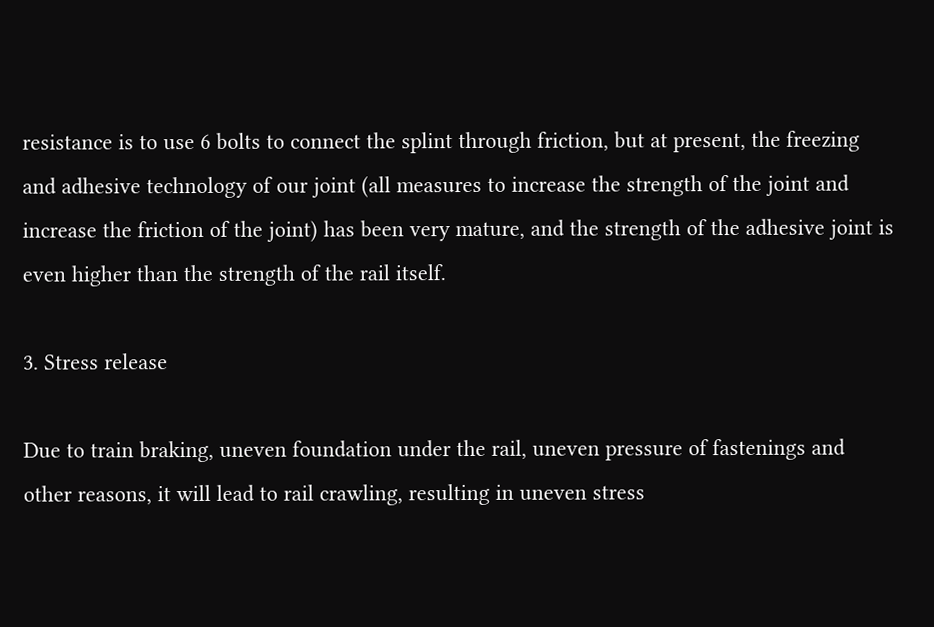resistance is to use 6 bolts to connect the splint through friction, but at present, the freezing and adhesive technology of our joint (all measures to increase the strength of the joint and increase the friction of the joint) has been very mature, and the strength of the adhesive joint is even higher than the strength of the rail itself.

3. Stress release

Due to train braking, uneven foundation under the rail, uneven pressure of fastenings and other reasons, it will lead to rail crawling, resulting in uneven stress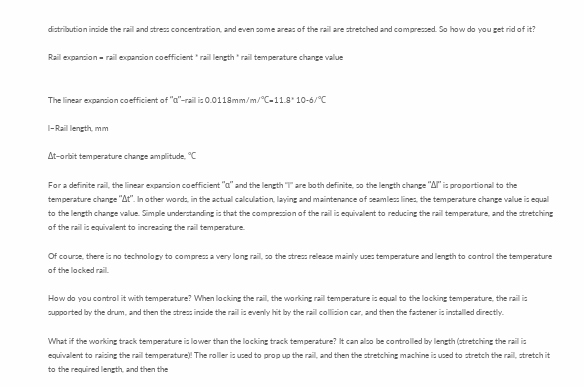distribution inside the rail and stress concentration, and even some areas of the rail are stretched and compressed. So how do you get rid of it?

Rail expansion = rail expansion coefficient * rail length * rail temperature change value


The linear expansion coefficient of “α”–rail is 0.0118mm/m/℃=11.8* 10-6/℃

l–Rail length, mm

Δt–orbit temperature change amplitude, ℃

For a definite rail, the linear expansion coefficient “α” and the length “l” are both definite, so the length change “Δl” is proportional to the temperature change “Δt”. In other words, in the actual calculation, laying and maintenance of seamless lines, the temperature change value is equal to the length change value. Simple understanding is that the compression of the rail is equivalent to reducing the rail temperature, and the stretching of the rail is equivalent to increasing the rail temperature.

Of course, there is no technology to compress a very long rail, so the stress release mainly uses temperature and length to control the temperature of the locked rail.

How do you control it with temperature? When locking the rail, the working rail temperature is equal to the locking temperature, the rail is supported by the drum, and then the stress inside the rail is evenly hit by the rail collision car, and then the fastener is installed directly.

What if the working track temperature is lower than the locking track temperature? It can also be controlled by length (stretching the rail is equivalent to raising the rail temperature)! The roller is used to prop up the rail, and then the stretching machine is used to stretch the rail, stretch it to the required length, and then the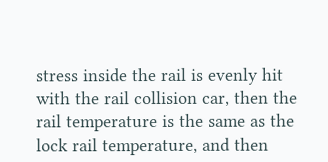stress inside the rail is evenly hit with the rail collision car, then the rail temperature is the same as the lock rail temperature, and then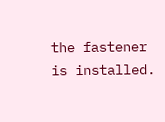the fastener is installed.